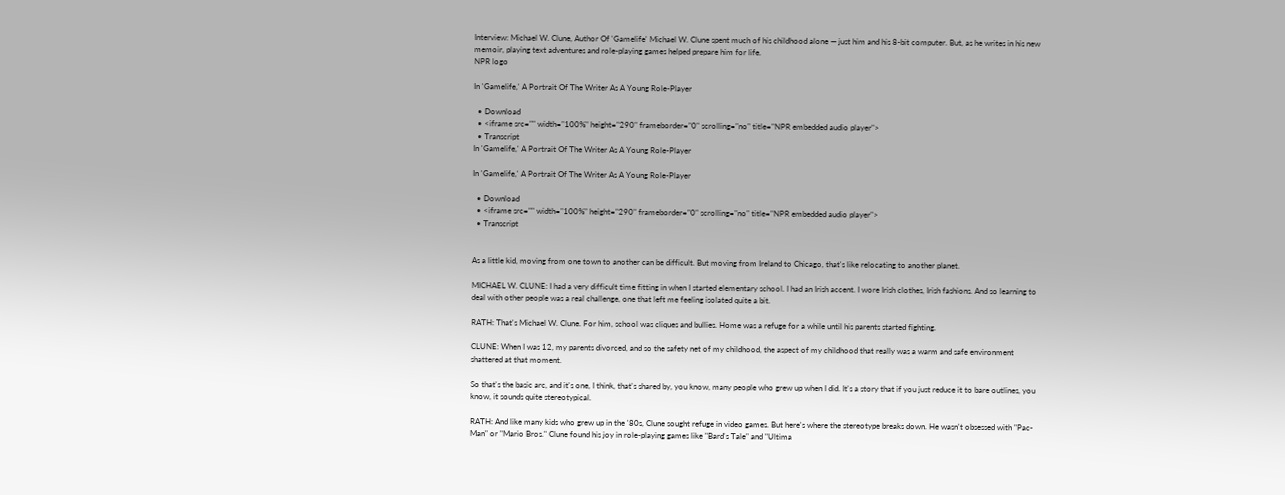Interview: Michael W. Clune, Author Of 'Gamelife' Michael W. Clune spent much of his childhood alone — just him and his 8-bit computer. But, as he writes in his new memoir, playing text adventures and role-playing games helped prepare him for life.
NPR logo

In 'Gamelife,' A Portrait Of The Writer As A Young Role-Player

  • Download
  • <iframe src="" width="100%" height="290" frameborder="0" scrolling="no" title="NPR embedded audio player">
  • Transcript
In 'Gamelife,' A Portrait Of The Writer As A Young Role-Player

In 'Gamelife,' A Portrait Of The Writer As A Young Role-Player

  • Download
  • <iframe src="" width="100%" height="290" frameborder="0" scrolling="no" title="NPR embedded audio player">
  • Transcript


As a little kid, moving from one town to another can be difficult. But moving from Ireland to Chicago, that's like relocating to another planet.

MICHAEL W. CLUNE: I had a very difficult time fitting in when I started elementary school. I had an Irish accent. I wore Irish clothes, Irish fashions. And so learning to deal with other people was a real challenge, one that left me feeling isolated quite a bit.

RATH: That's Michael W. Clune. For him, school was cliques and bullies. Home was a refuge for a while until his parents started fighting.

CLUNE: When I was 12, my parents divorced, and so the safety net of my childhood, the aspect of my childhood that really was a warm and safe environment shattered at that moment.

So that's the basic arc, and it's one, I think, that's shared by, you know, many people who grew up when I did. It's a story that if you just reduce it to bare outlines, you know, it sounds quite stereotypical.

RATH: And like many kids who grew up in the '80s, Clune sought refuge in video games. But here's where the stereotype breaks down. He wasn't obsessed with "Pac-Man" or "Mario Bros." Clune found his joy in role-playing games like "Bard's Tale" and "Ultima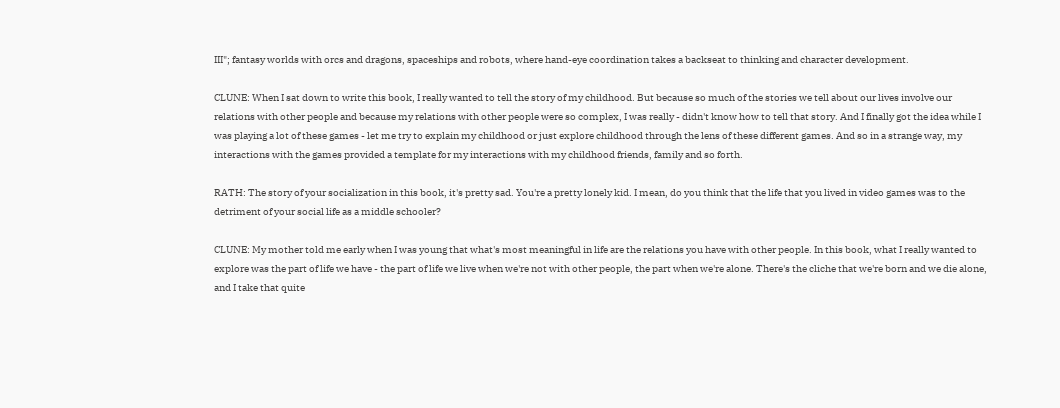III"; fantasy worlds with orcs and dragons, spaceships and robots, where hand-eye coordination takes a backseat to thinking and character development.

CLUNE: When I sat down to write this book, I really wanted to tell the story of my childhood. But because so much of the stories we tell about our lives involve our relations with other people and because my relations with other people were so complex, I was really - didn't know how to tell that story. And I finally got the idea while I was playing a lot of these games - let me try to explain my childhood or just explore childhood through the lens of these different games. And so in a strange way, my interactions with the games provided a template for my interactions with my childhood friends, family and so forth.

RATH: The story of your socialization in this book, it's pretty sad. You're a pretty lonely kid. I mean, do you think that the life that you lived in video games was to the detriment of your social life as a middle schooler?

CLUNE: My mother told me early when I was young that what's most meaningful in life are the relations you have with other people. In this book, what I really wanted to explore was the part of life we have - the part of life we live when we're not with other people, the part when we're alone. There's the cliche that we're born and we die alone, and I take that quite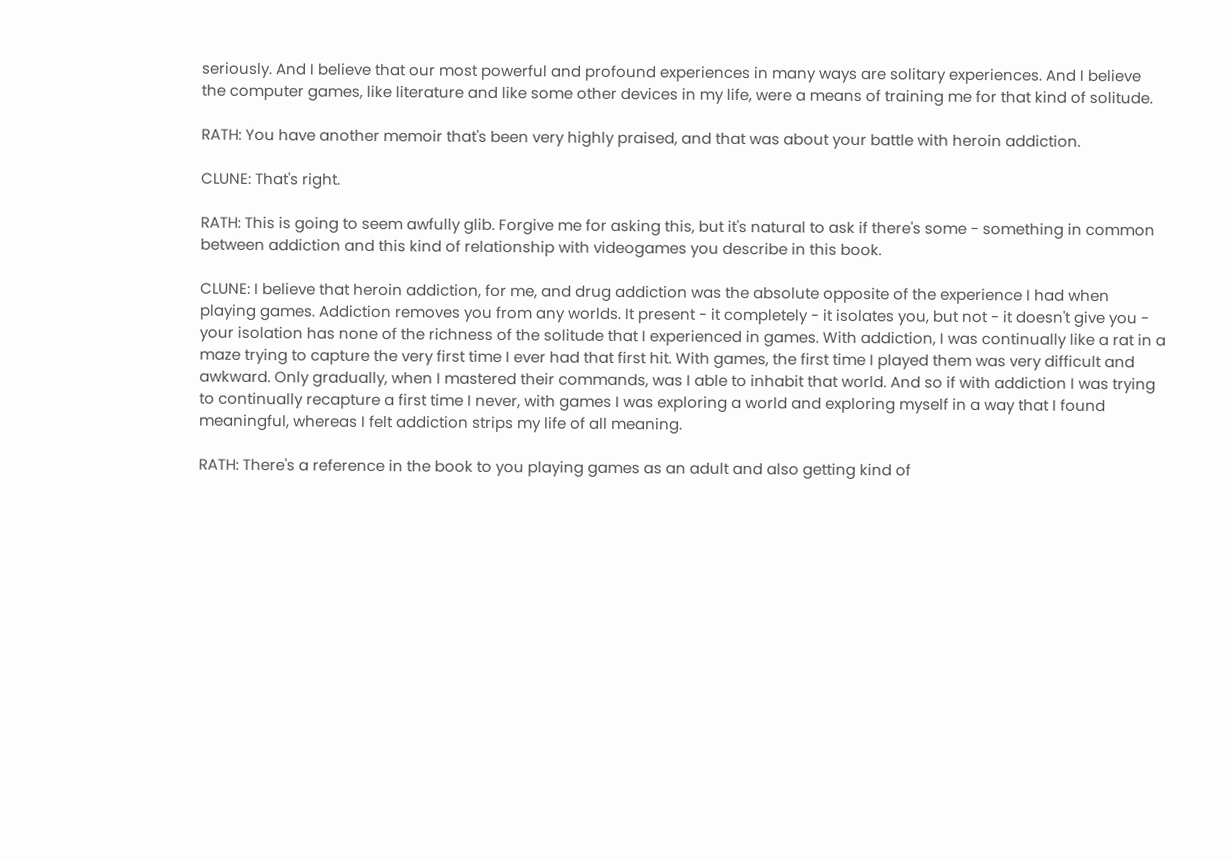seriously. And I believe that our most powerful and profound experiences in many ways are solitary experiences. And I believe the computer games, like literature and like some other devices in my life, were a means of training me for that kind of solitude.

RATH: You have another memoir that's been very highly praised, and that was about your battle with heroin addiction.

CLUNE: That's right.

RATH: This is going to seem awfully glib. Forgive me for asking this, but it's natural to ask if there's some - something in common between addiction and this kind of relationship with videogames you describe in this book.

CLUNE: I believe that heroin addiction, for me, and drug addiction was the absolute opposite of the experience I had when playing games. Addiction removes you from any worlds. It present - it completely - it isolates you, but not - it doesn't give you - your isolation has none of the richness of the solitude that I experienced in games. With addiction, I was continually like a rat in a maze trying to capture the very first time I ever had that first hit. With games, the first time I played them was very difficult and awkward. Only gradually, when I mastered their commands, was I able to inhabit that world. And so if with addiction I was trying to continually recapture a first time I never, with games I was exploring a world and exploring myself in a way that I found meaningful, whereas I felt addiction strips my life of all meaning.

RATH: There's a reference in the book to you playing games as an adult and also getting kind of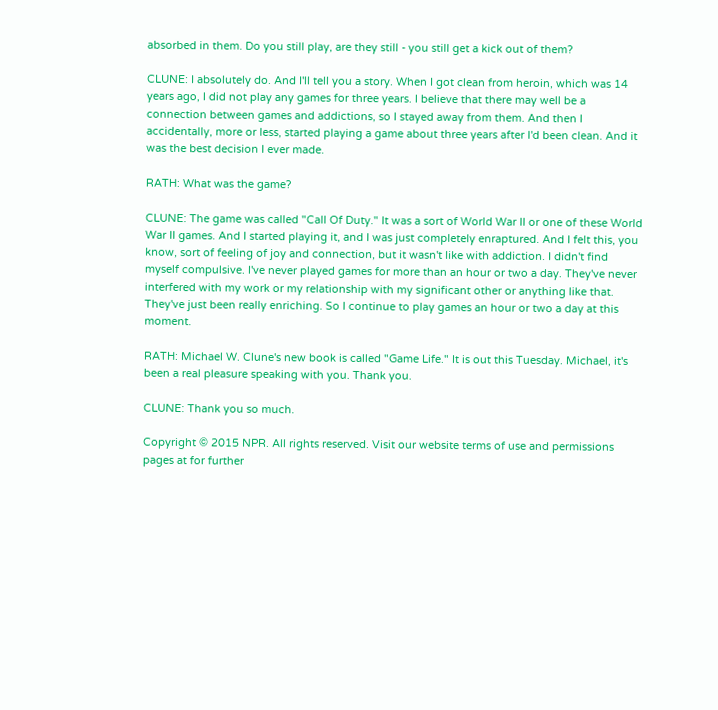absorbed in them. Do you still play, are they still - you still get a kick out of them?

CLUNE: I absolutely do. And I'll tell you a story. When I got clean from heroin, which was 14 years ago, I did not play any games for three years. I believe that there may well be a connection between games and addictions, so I stayed away from them. And then I accidentally, more or less, started playing a game about three years after I'd been clean. And it was the best decision I ever made.

RATH: What was the game?

CLUNE: The game was called "Call Of Duty." It was a sort of World War II or one of these World War II games. And I started playing it, and I was just completely enraptured. And I felt this, you know, sort of feeling of joy and connection, but it wasn't like with addiction. I didn't find myself compulsive. I've never played games for more than an hour or two a day. They've never interfered with my work or my relationship with my significant other or anything like that. They've just been really enriching. So I continue to play games an hour or two a day at this moment.

RATH: Michael W. Clune's new book is called "Game Life." It is out this Tuesday. Michael, it's been a real pleasure speaking with you. Thank you.

CLUNE: Thank you so much.

Copyright © 2015 NPR. All rights reserved. Visit our website terms of use and permissions pages at for further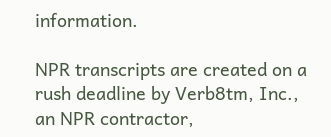information.

NPR transcripts are created on a rush deadline by Verb8tm, Inc., an NPR contractor,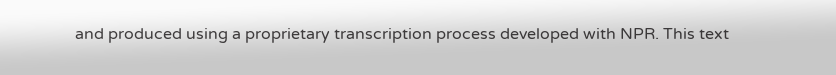and produced using a proprietary transcription process developed with NPR. This text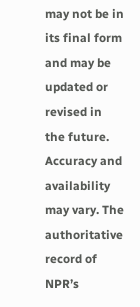may not be in its final form and may be updated or revised in the future. Accuracy and availability may vary. The authoritative record of NPR’s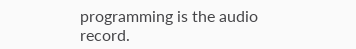programming is the audio record.